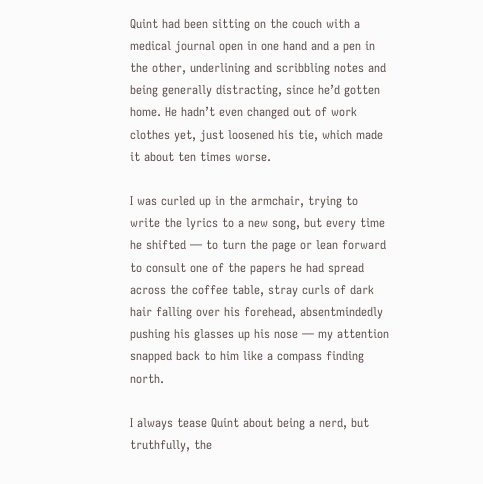Quint had been sitting on the couch with a medical journal open in one hand and a pen in the other, underlining and scribbling notes and being generally distracting, since he’d gotten home. He hadn’t even changed out of work clothes yet, just loosened his tie, which made it about ten times worse.

I was curled up in the armchair, trying to write the lyrics to a new song, but every time he shifted — to turn the page or lean forward to consult one of the papers he had spread across the coffee table, stray curls of dark hair falling over his forehead, absentmindedly pushing his glasses up his nose — my attention snapped back to him like a compass finding north.

I always tease Quint about being a nerd, but truthfully, the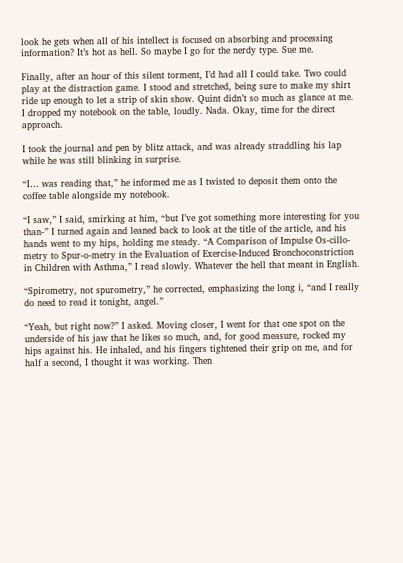look he gets when all of his intellect is focused on absorbing and processing information? It’s hot as hell. So maybe I go for the nerdy type. Sue me.

Finally, after an hour of this silent torment, I’d had all I could take. Two could play at the distraction game. I stood and stretched, being sure to make my shirt ride up enough to let a strip of skin show. Quint didn’t so much as glance at me. I dropped my notebook on the table, loudly. Nada. Okay, time for the direct approach.

I took the journal and pen by blitz attack, and was already straddling his lap while he was still blinking in surprise.

“I… was reading that,” he informed me as I twisted to deposit them onto the coffee table alongside my notebook.

“I saw,” I said, smirking at him, “but I’ve got something more interesting for you than-” I turned again and leaned back to look at the title of the article, and his hands went to my hips, holding me steady. “A Comparison of Impulse Os-cillo-metry to Spur-o-metry in the Evaluation of Exercise-Induced Bronchoconstriction in Children with Asthma,” I read slowly. Whatever the hell that meant in English.

“Spirometry, not spurometry,” he corrected, emphasizing the long i, “and I really do need to read it tonight, angel.”

“Yeah, but right now?” I asked. Moving closer, I went for that one spot on the underside of his jaw that he likes so much, and, for good measure, rocked my hips against his. He inhaled, and his fingers tightened their grip on me, and for half a second, I thought it was working. Then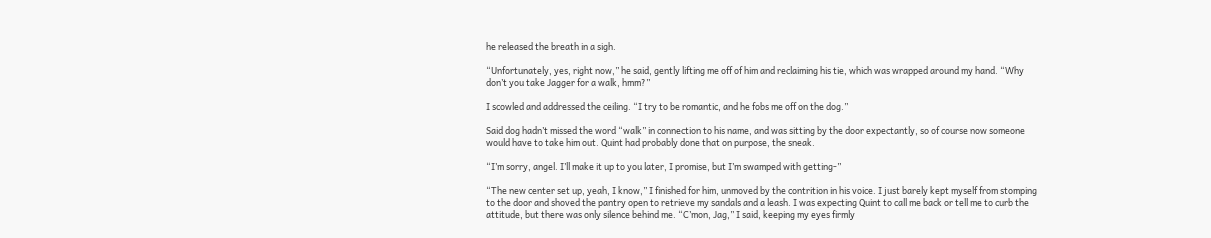he released the breath in a sigh.

“Unfortunately, yes, right now,” he said, gently lifting me off of him and reclaiming his tie, which was wrapped around my hand. “Why don’t you take Jagger for a walk, hmm?”

I scowled and addressed the ceiling. “I try to be romantic, and he fobs me off on the dog.”

Said dog hadn’t missed the word “walk” in connection to his name, and was sitting by the door expectantly, so of course now someone would have to take him out. Quint had probably done that on purpose, the sneak.

“I’m sorry, angel. I’ll make it up to you later, I promise, but I’m swamped with getting-”

“The new center set up, yeah, I know,” I finished for him, unmoved by the contrition in his voice. I just barely kept myself from stomping to the door and shoved the pantry open to retrieve my sandals and a leash. I was expecting Quint to call me back or tell me to curb the attitude, but there was only silence behind me. “C’mon, Jag,” I said, keeping my eyes firmly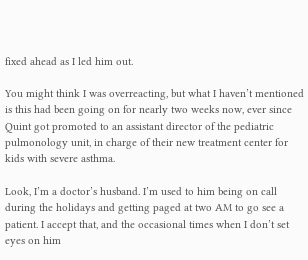fixed ahead as I led him out.

You might think I was overreacting, but what I haven’t mentioned is this had been going on for nearly two weeks now, ever since Quint got promoted to an assistant director of the pediatric pulmonology unit, in charge of their new treatment center for kids with severe asthma.

Look, I’m a doctor’s husband. I’m used to him being on call during the holidays and getting paged at two AM to go see a patient. I accept that, and the occasional times when I don’t set eyes on him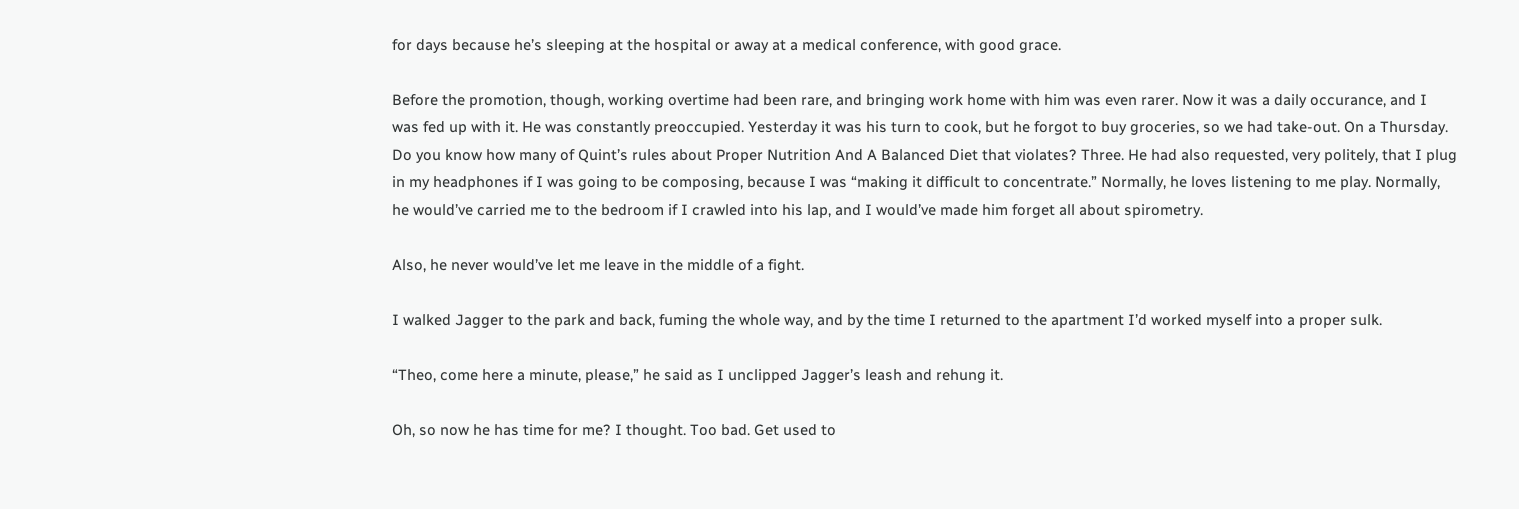for days because he’s sleeping at the hospital or away at a medical conference, with good grace.

Before the promotion, though, working overtime had been rare, and bringing work home with him was even rarer. Now it was a daily occurance, and I was fed up with it. He was constantly preoccupied. Yesterday it was his turn to cook, but he forgot to buy groceries, so we had take-out. On a Thursday. Do you know how many of Quint’s rules about Proper Nutrition And A Balanced Diet that violates? Three. He had also requested, very politely, that I plug in my headphones if I was going to be composing, because I was “making it difficult to concentrate.” Normally, he loves listening to me play. Normally, he would’ve carried me to the bedroom if I crawled into his lap, and I would’ve made him forget all about spirometry.

Also, he never would’ve let me leave in the middle of a fight.

I walked Jagger to the park and back, fuming the whole way, and by the time I returned to the apartment I’d worked myself into a proper sulk.

“Theo, come here a minute, please,” he said as I unclipped Jagger’s leash and rehung it.

Oh, so now he has time for me? I thought. Too bad. Get used to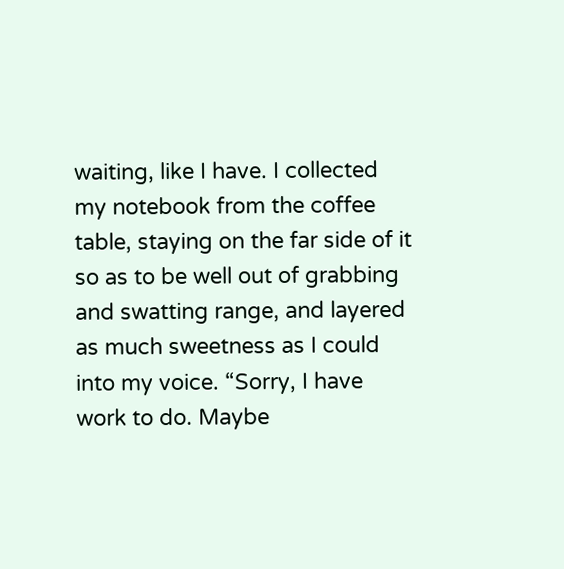waiting, like I have. I collected my notebook from the coffee table, staying on the far side of it so as to be well out of grabbing and swatting range, and layered as much sweetness as I could into my voice. “Sorry, I have work to do. Maybe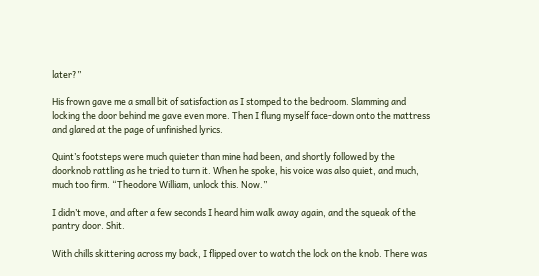later?”

His frown gave me a small bit of satisfaction as I stomped to the bedroom. Slamming and locking the door behind me gave even more. Then I flung myself face-down onto the mattress and glared at the page of unfinished lyrics.

Quint’s footsteps were much quieter than mine had been, and shortly followed by the doorknob rattling as he tried to turn it. When he spoke, his voice was also quiet, and much, much too firm. “Theodore William, unlock this. Now.”

I didn’t move, and after a few seconds I heard him walk away again, and the squeak of the pantry door. Shit.

With chills skittering across my back, I flipped over to watch the lock on the knob. There was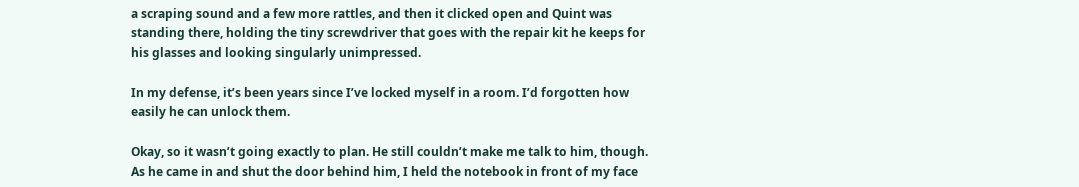a scraping sound and a few more rattles, and then it clicked open and Quint was standing there, holding the tiny screwdriver that goes with the repair kit he keeps for his glasses and looking singularly unimpressed.

In my defense, it’s been years since I’ve locked myself in a room. I’d forgotten how easily he can unlock them.

Okay, so it wasn’t going exactly to plan. He still couldn’t make me talk to him, though. As he came in and shut the door behind him, I held the notebook in front of my face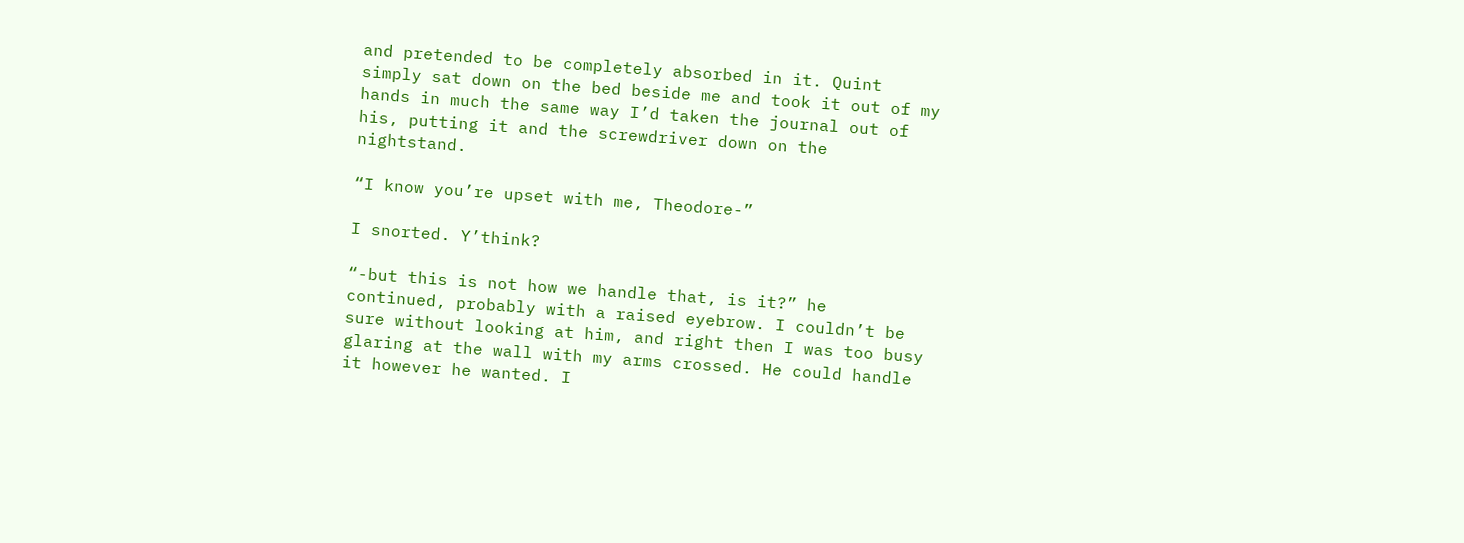and pretended to be completely absorbed in it. Quint simply sat down on the bed beside me and took it out of my hands in much the same way I’d taken the journal out of his, putting it and the screwdriver down on the nightstand.

“I know you’re upset with me, Theodore-”

I snorted. Y’think?

“-but this is not how we handle that, is it?” he continued, probably with a raised eyebrow. I couldn’t be sure without looking at him, and right then I was too busy glaring at the wall with my arms crossed. He could handle it however he wanted. I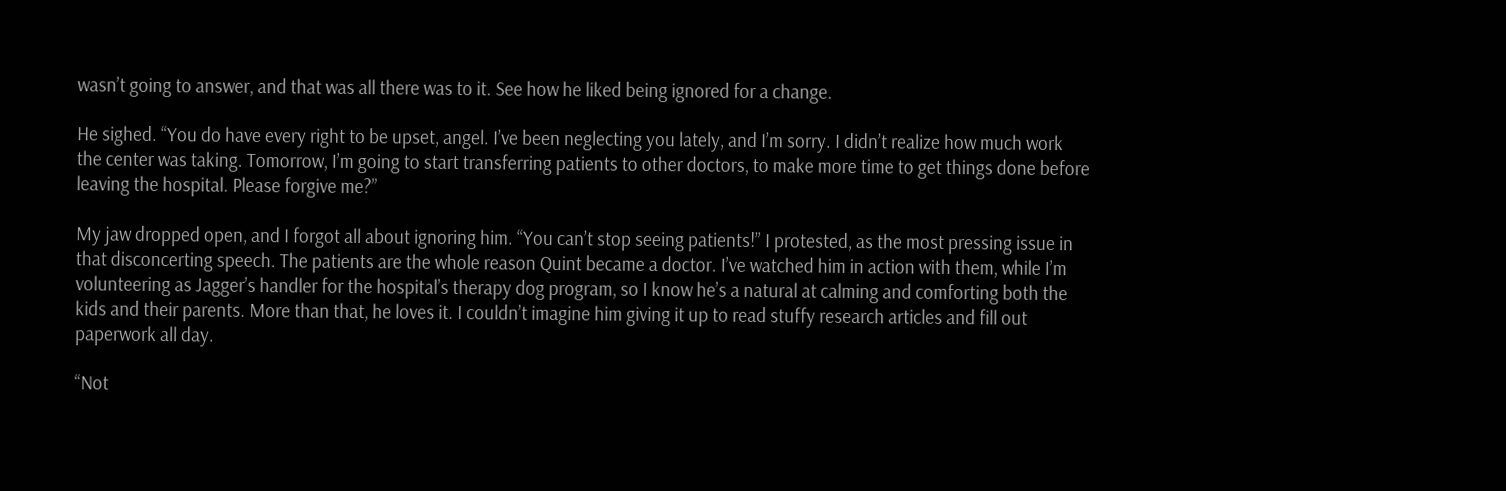wasn’t going to answer, and that was all there was to it. See how he liked being ignored for a change.

He sighed. “You do have every right to be upset, angel. I’ve been neglecting you lately, and I’m sorry. I didn’t realize how much work the center was taking. Tomorrow, I’m going to start transferring patients to other doctors, to make more time to get things done before leaving the hospital. Please forgive me?”

My jaw dropped open, and I forgot all about ignoring him. “You can’t stop seeing patients!” I protested, as the most pressing issue in that disconcerting speech. The patients are the whole reason Quint became a doctor. I’ve watched him in action with them, while I’m volunteering as Jagger’s handler for the hospital’s therapy dog program, so I know he’s a natural at calming and comforting both the kids and their parents. More than that, he loves it. I couldn’t imagine him giving it up to read stuffy research articles and fill out paperwork all day.

“Not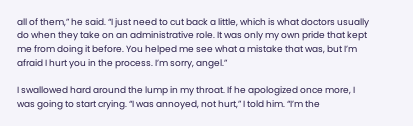all of them,” he said. “I just need to cut back a little, which is what doctors usually do when they take on an administrative role. It was only my own pride that kept me from doing it before. You helped me see what a mistake that was, but I’m afraid I hurt you in the process. I’m sorry, angel.”

I swallowed hard around the lump in my throat. If he apologized once more, I was going to start crying. “I was annoyed, not hurt,” I told him. “I’m the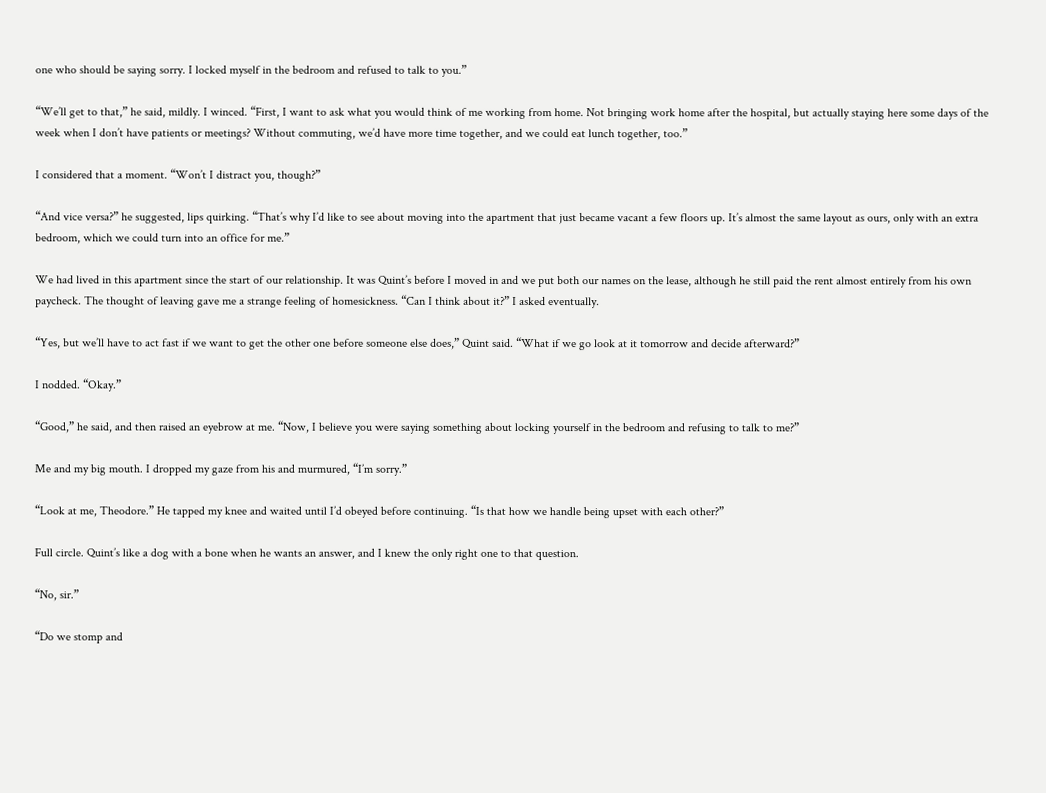one who should be saying sorry. I locked myself in the bedroom and refused to talk to you.”

“We’ll get to that,” he said, mildly. I winced. “First, I want to ask what you would think of me working from home. Not bringing work home after the hospital, but actually staying here some days of the week when I don’t have patients or meetings? Without commuting, we’d have more time together, and we could eat lunch together, too.”

I considered that a moment. “Won’t I distract you, though?”

“And vice versa?” he suggested, lips quirking. “That’s why I’d like to see about moving into the apartment that just became vacant a few floors up. It’s almost the same layout as ours, only with an extra bedroom, which we could turn into an office for me.”

We had lived in this apartment since the start of our relationship. It was Quint’s before I moved in and we put both our names on the lease, although he still paid the rent almost entirely from his own paycheck. The thought of leaving gave me a strange feeling of homesickness. “Can I think about it?” I asked eventually.

“Yes, but we’ll have to act fast if we want to get the other one before someone else does,” Quint said. “What if we go look at it tomorrow and decide afterward?”

I nodded. “Okay.”

“Good,” he said, and then raised an eyebrow at me. “Now, I believe you were saying something about locking yourself in the bedroom and refusing to talk to me?”

Me and my big mouth. I dropped my gaze from his and murmured, “I’m sorry.”

“Look at me, Theodore.” He tapped my knee and waited until I’d obeyed before continuing. “Is that how we handle being upset with each other?”

Full circle. Quint’s like a dog with a bone when he wants an answer, and I knew the only right one to that question.

“No, sir.”

“Do we stomp and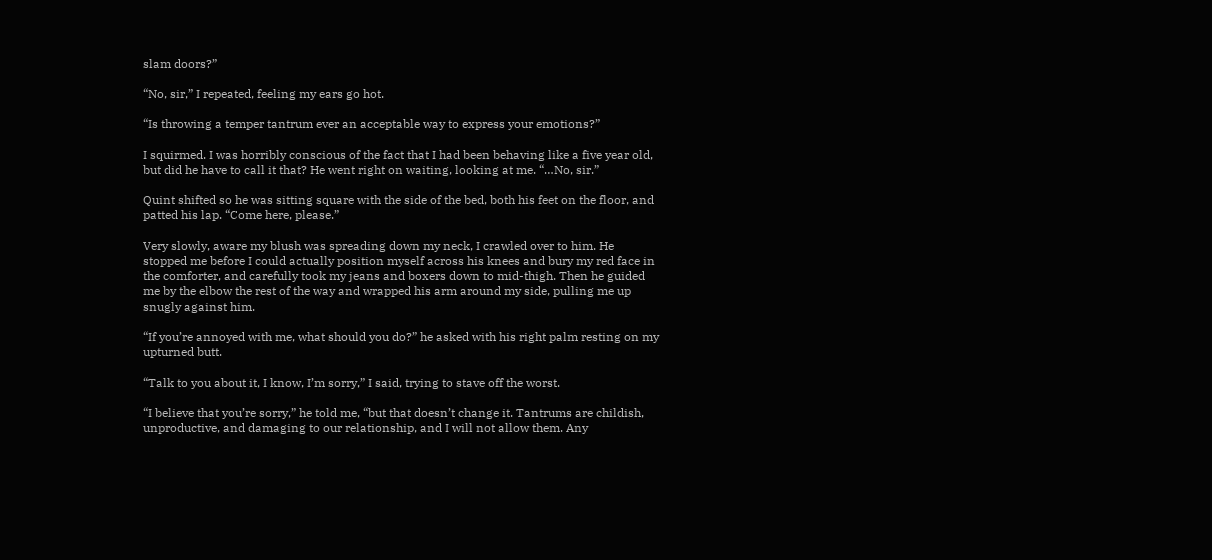slam doors?”

“No, sir,” I repeated, feeling my ears go hot.

“Is throwing a temper tantrum ever an acceptable way to express your emotions?”

I squirmed. I was horribly conscious of the fact that I had been behaving like a five year old, but did he have to call it that? He went right on waiting, looking at me. “…No, sir.”

Quint shifted so he was sitting square with the side of the bed, both his feet on the floor, and patted his lap. “Come here, please.”

Very slowly, aware my blush was spreading down my neck, I crawled over to him. He stopped me before I could actually position myself across his knees and bury my red face in the comforter, and carefully took my jeans and boxers down to mid-thigh. Then he guided me by the elbow the rest of the way and wrapped his arm around my side, pulling me up snugly against him.

“If you’re annoyed with me, what should you do?” he asked with his right palm resting on my upturned butt.

“Talk to you about it, I know, I’m sorry,” I said, trying to stave off the worst.

“I believe that you’re sorry,” he told me, “but that doesn’t change it. Tantrums are childish, unproductive, and damaging to our relationship, and I will not allow them. Any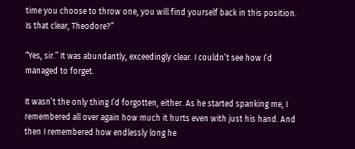time you choose to throw one, you will find yourself back in this position. Is that clear, Theodore?”

“Yes, sir.” It was abundantly, exceedingly clear. I couldn’t see how I’d managed to forget.

It wasn’t the only thing I’d forgotten, either. As he started spanking me, I remembered all over again how much it hurts even with just his hand. And then I remembered how endlessly long he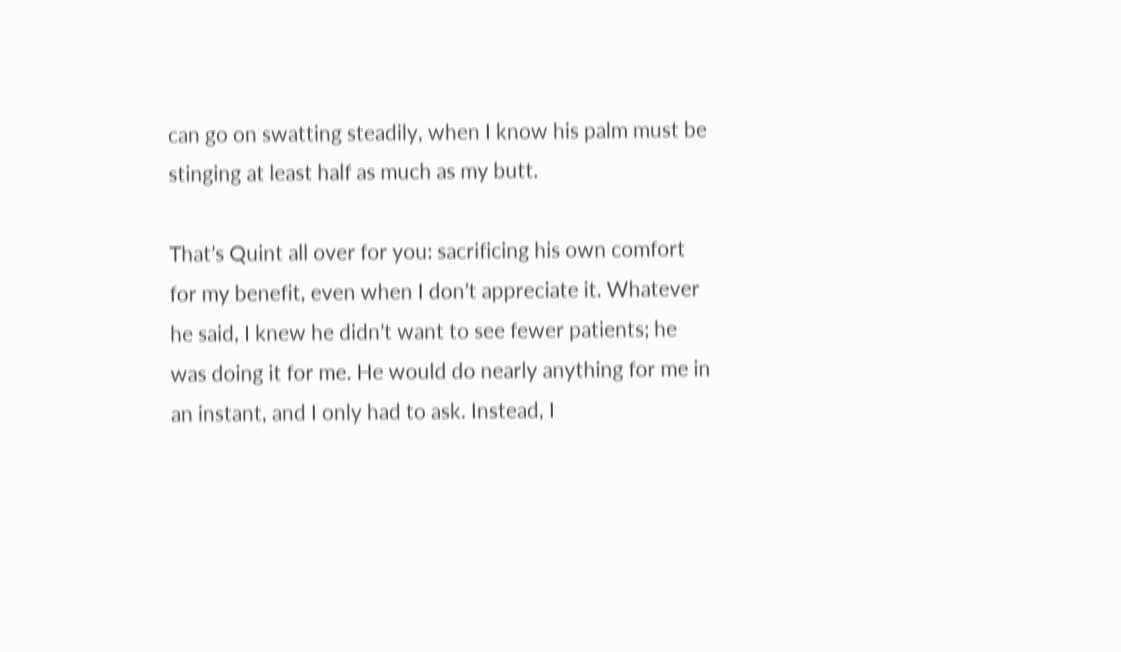can go on swatting steadily, when I know his palm must be stinging at least half as much as my butt.

That’s Quint all over for you: sacrificing his own comfort for my benefit, even when I don’t appreciate it. Whatever he said, I knew he didn’t want to see fewer patients; he was doing it for me. He would do nearly anything for me in an instant, and I only had to ask. Instead, I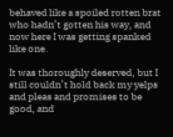behaved like a spoiled rotten brat who hadn’t gotten his way, and now here I was getting spanked like one.

It was thoroughly deserved, but I still couldn’t hold back my yelps and pleas and promises to be good, and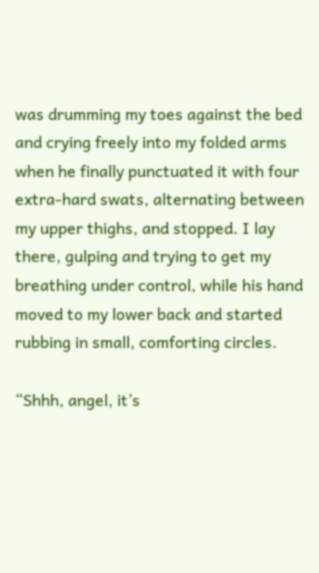was drumming my toes against the bed and crying freely into my folded arms when he finally punctuated it with four extra-hard swats, alternating between my upper thighs, and stopped. I lay there, gulping and trying to get my breathing under control, while his hand moved to my lower back and started rubbing in small, comforting circles.

“Shhh, angel, it’s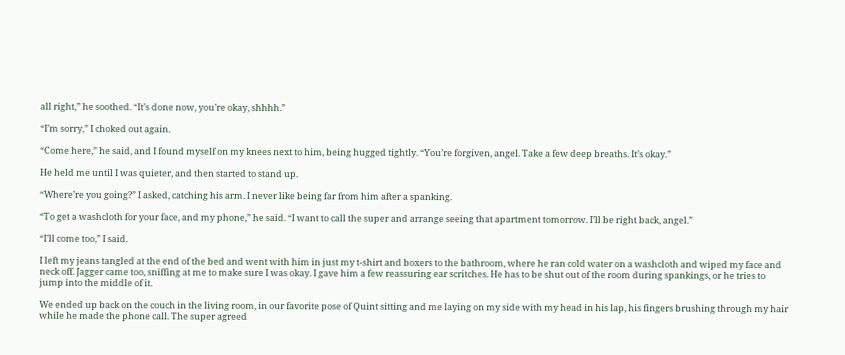all right,” he soothed. “It’s done now, you’re okay, shhhh.”

“I’m sorry,” I choked out again.

“Come here,” he said, and I found myself on my knees next to him, being hugged tightly. “You’re forgiven, angel. Take a few deep breaths. It’s okay.”

He held me until I was quieter, and then started to stand up.

“Where’re you going?” I asked, catching his arm. I never like being far from him after a spanking.

“To get a washcloth for your face, and my phone,” he said. “I want to call the super and arrange seeing that apartment tomorrow. I’ll be right back, angel.”

“I’ll come too,” I said.

I left my jeans tangled at the end of the bed and went with him in just my t-shirt and boxers to the bathroom, where he ran cold water on a washcloth and wiped my face and neck off. Jagger came too, sniffing at me to make sure I was okay. I gave him a few reassuring ear scritches. He has to be shut out of the room during spankings, or he tries to jump into the middle of it.

We ended up back on the couch in the living room, in our favorite pose of Quint sitting and me laying on my side with my head in his lap, his fingers brushing through my hair while he made the phone call. The super agreed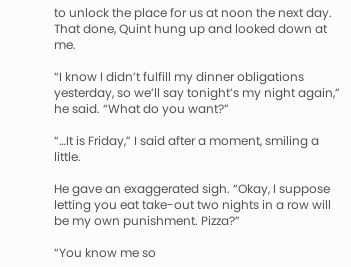to unlock the place for us at noon the next day. That done, Quint hung up and looked down at me.

“I know I didn’t fulfill my dinner obligations yesterday, so we’ll say tonight’s my night again,” he said. “What do you want?”

“…It is Friday,” I said after a moment, smiling a little.

He gave an exaggerated sigh. “Okay, I suppose letting you eat take-out two nights in a row will be my own punishment. Pizza?”

“You know me so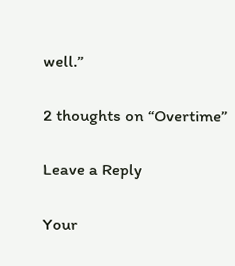well.”

2 thoughts on “Overtime”

Leave a Reply

Your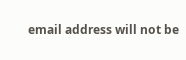email address will not be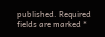published. Required fields are marked *